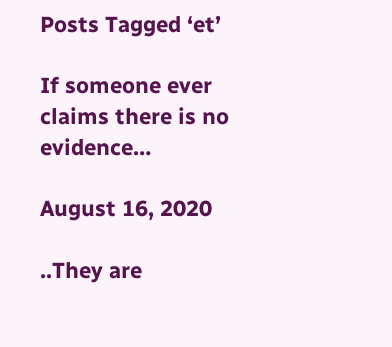Posts Tagged ‘et’

If someone ever claims there is no evidence…

August 16, 2020

..They are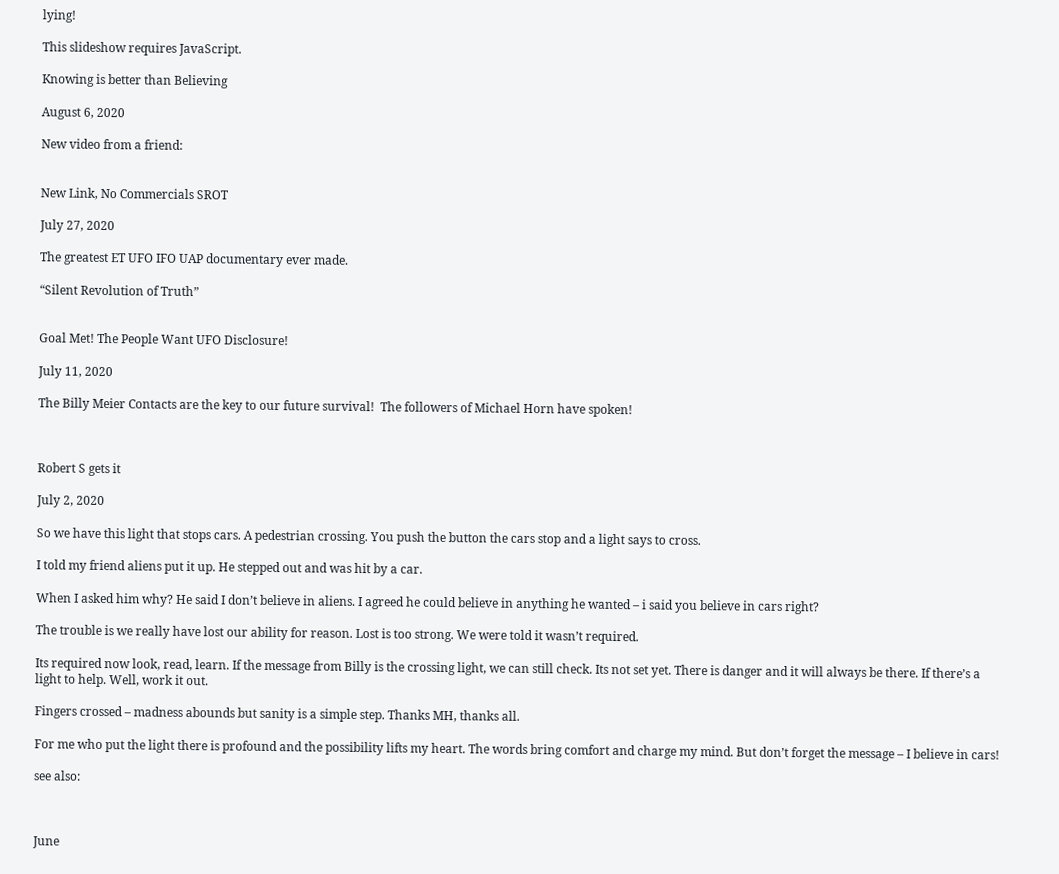lying!

This slideshow requires JavaScript.

Knowing is better than Believing

August 6, 2020

New video from a friend:


New Link, No Commercials SROT

July 27, 2020

The greatest ET UFO IFO UAP documentary ever made.

“Silent Revolution of Truth”


Goal Met! The People Want UFO Disclosure!

July 11, 2020

The Billy Meier Contacts are the key to our future survival!  The followers of Michael Horn have spoken!



Robert S gets it

July 2, 2020

So we have this light that stops cars. A pedestrian crossing. You push the button the cars stop and a light says to cross.

I told my friend aliens put it up. He stepped out and was hit by a car.

When I asked him why? He said I don’t believe in aliens. I agreed he could believe in anything he wanted – i said you believe in cars right?

The trouble is we really have lost our ability for reason. Lost is too strong. We were told it wasn’t required.

Its required now look, read, learn. If the message from Billy is the crossing light, we can still check. Its not set yet. There is danger and it will always be there. If there’s a light to help. Well, work it out.

Fingers crossed – madness abounds but sanity is a simple step. Thanks MH, thanks all.

For me who put the light there is profound and the possibility lifts my heart. The words bring comfort and charge my mind. But don’t forget the message – I believe in cars!

see also:



June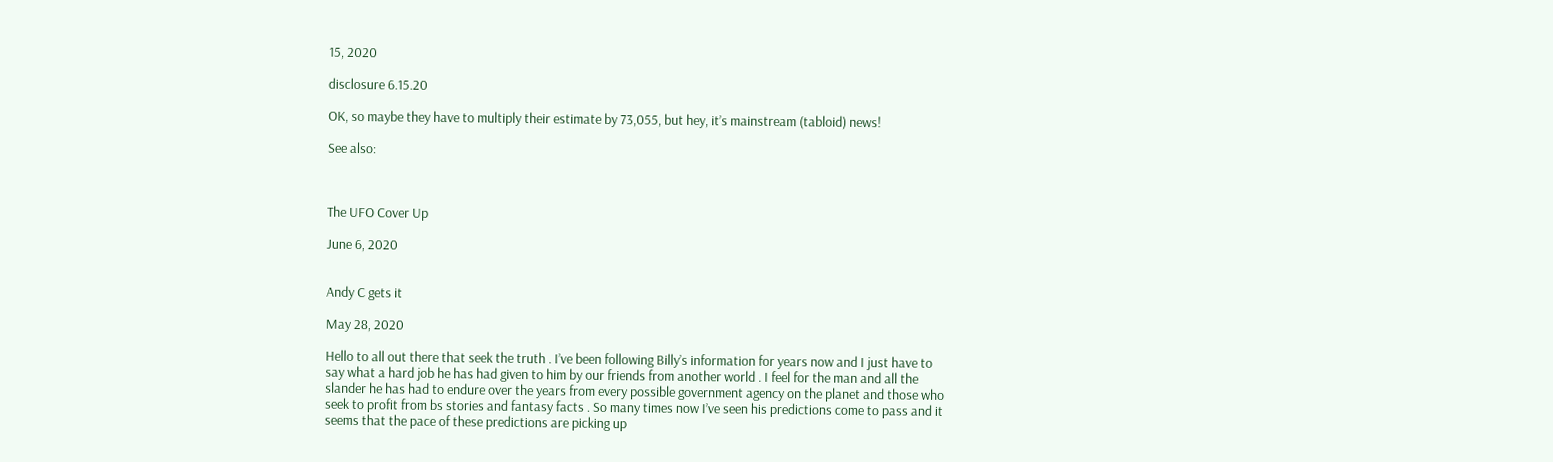15, 2020

disclosure 6.15.20

OK, so maybe they have to multiply their estimate by 73,055, but hey, it’s mainstream (tabloid) news!

See also:



The UFO Cover Up

June 6, 2020


Andy C gets it

May 28, 2020

Hello to all out there that seek the truth . I’ve been following Billy’s information for years now and I just have to say what a hard job he has had given to him by our friends from another world . I feel for the man and all the slander he has had to endure over the years from every possible government agency on the planet and those who seek to profit from bs stories and fantasy facts . So many times now I’ve seen his predictions come to pass and it seems that the pace of these predictions are picking up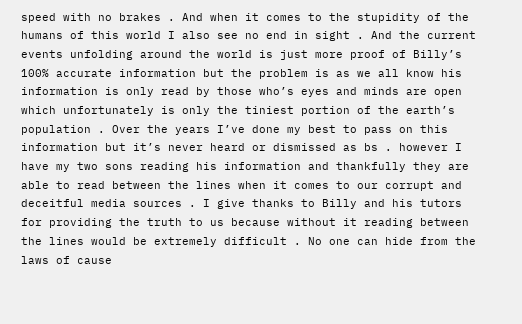speed with no brakes . And when it comes to the stupidity of the humans of this world I also see no end in sight . And the current events unfolding around the world is just more proof of Billy’s 100% accurate information but the problem is as we all know his information is only read by those who’s eyes and minds are open which unfortunately is only the tiniest portion of the earth’s population . Over the years I’ve done my best to pass on this information but it’s never heard or dismissed as bs . however I have my two sons reading his information and thankfully they are able to read between the lines when it comes to our corrupt and deceitful media sources . I give thanks to Billy and his tutors for providing the truth to us because without it reading between the lines would be extremely difficult . No one can hide from the laws of cause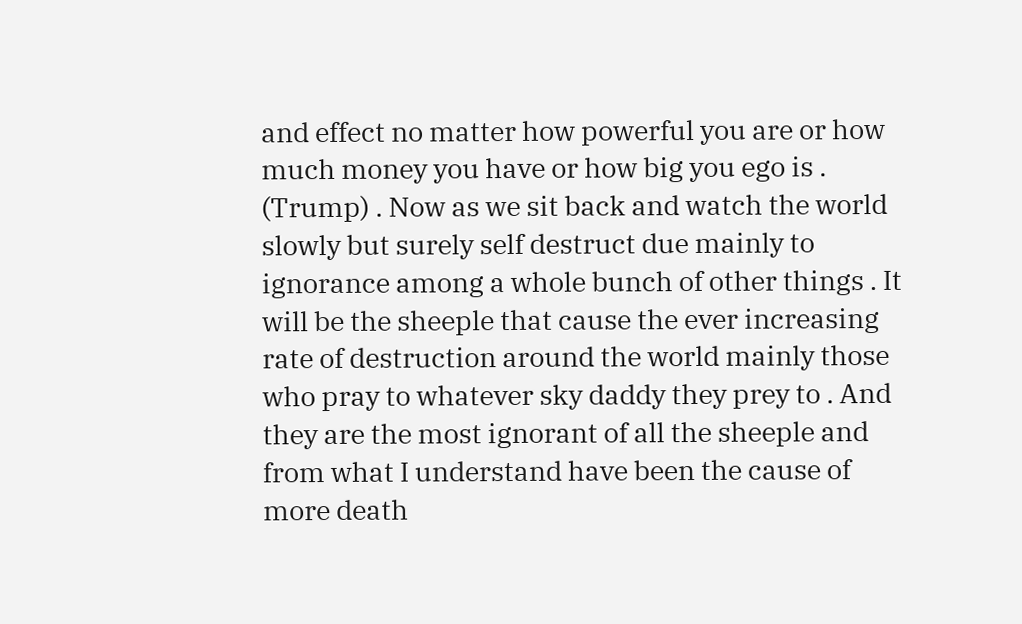and effect no matter how powerful you are or how much money you have or how big you ego is . (Trump) . Now as we sit back and watch the world slowly but surely self destruct due mainly to ignorance among a whole bunch of other things . It will be the sheeple that cause the ever increasing rate of destruction around the world mainly those who pray to whatever sky daddy they prey to . And they are the most ignorant of all the sheeple and from what I understand have been the cause of more death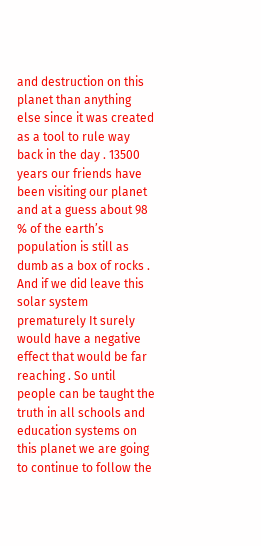and destruction on this planet than anything else since it was created as a tool to rule way back in the day . 13500 years our friends have been visiting our planet and at a guess about 98 % of the earth’s population is still as dumb as a box of rocks . And if we did leave this solar system prematurely It surely would have a negative effect that would be far reaching . So until people can be taught the truth in all schools and education systems on this planet we are going to continue to follow the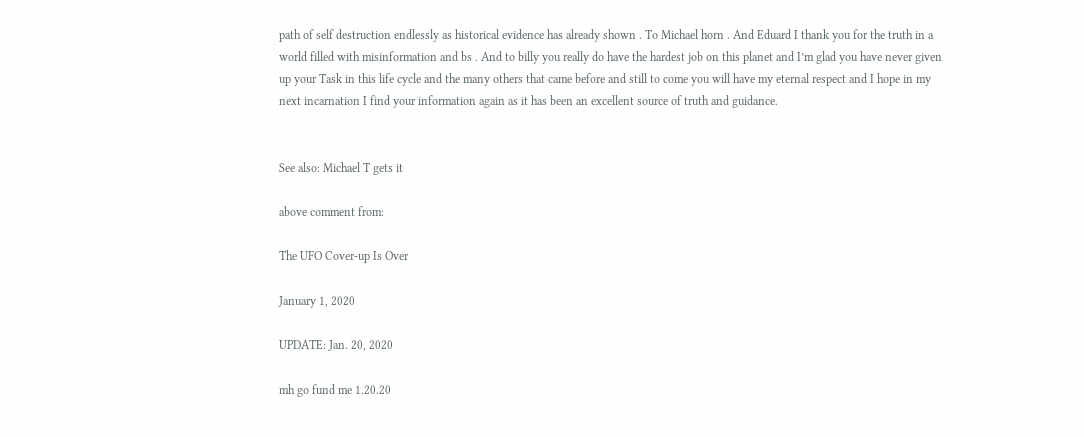path of self destruction endlessly as historical evidence has already shown . To Michael horn . And Eduard I thank you for the truth in a world filled with misinformation and bs . And to billy you really do have the hardest job on this planet and I’m glad you have never given up your Task in this life cycle and the many others that came before and still to come you will have my eternal respect and I hope in my next incarnation I find your information again as it has been an excellent source of truth and guidance.


See also: Michael T gets it

above comment from:

The UFO Cover-up Is Over

January 1, 2020

UPDATE: Jan. 20, 2020

mh go fund me 1.20.20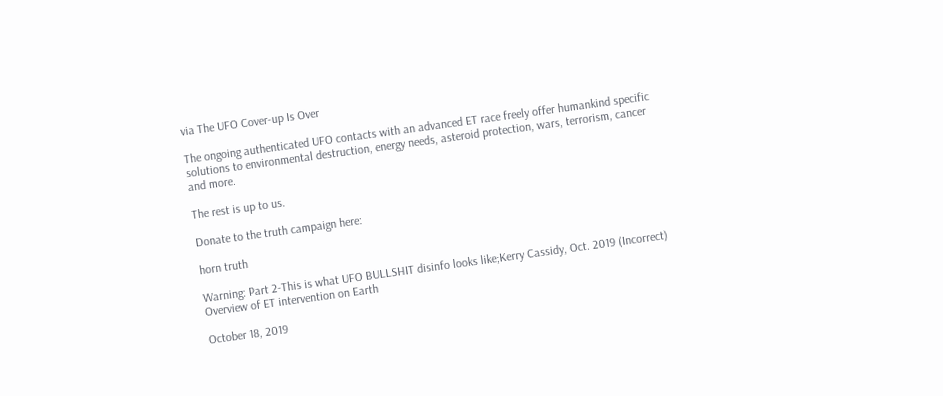via The UFO Cover-up Is Over

The ongoing authenticated UFO contacts with an advanced ET race freely offer humankind specific solutions to environmental destruction, energy needs, asteroid protection, wars, terrorism, cancer and more.

The rest is up to us.

Donate to the truth campaign here:

horn truth

Warning: Part 2-This is what UFO BULLSHIT disinfo looks like;Kerry Cassidy, Oct. 2019 (Incorrect) Overview of ET intervention on Earth

October 18, 2019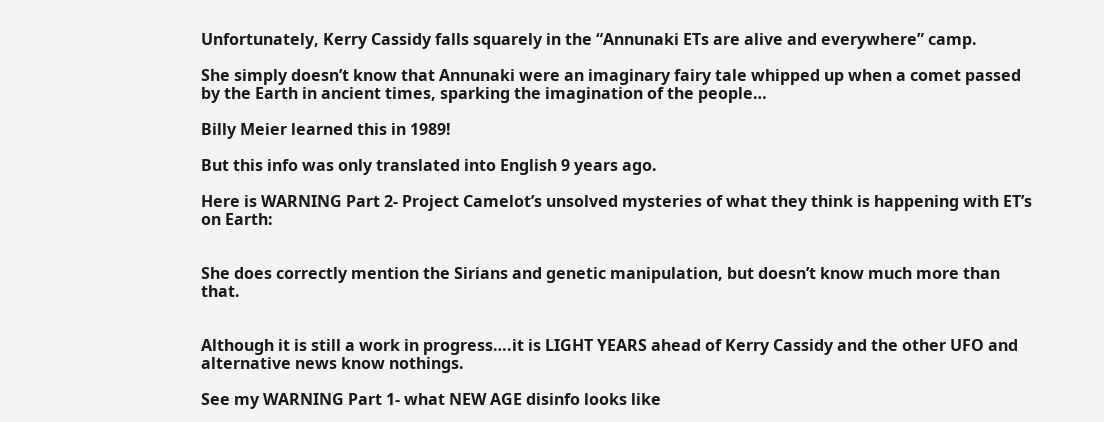Unfortunately, Kerry Cassidy falls squarely in the “Annunaki ETs are alive and everywhere” camp.

She simply doesn’t know that Annunaki were an imaginary fairy tale whipped up when a comet passed by the Earth in ancient times, sparking the imagination of the people…

Billy Meier learned this in 1989!

But this info was only translated into English 9 years ago.

Here is WARNING Part 2- Project Camelot’s unsolved mysteries of what they think is happening with ET’s on Earth:


She does correctly mention the Sirians and genetic manipulation, but doesn’t know much more than that.


Although it is still a work in progress….it is LIGHT YEARS ahead of Kerry Cassidy and the other UFO and alternative news know nothings.

See my WARNING Part 1- what NEW AGE disinfo looks like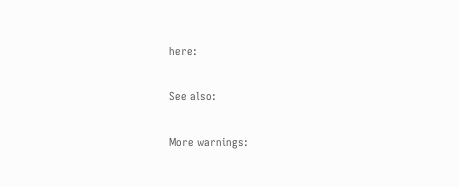here:

See also:

More warnings: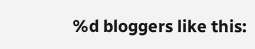%d bloggers like this: